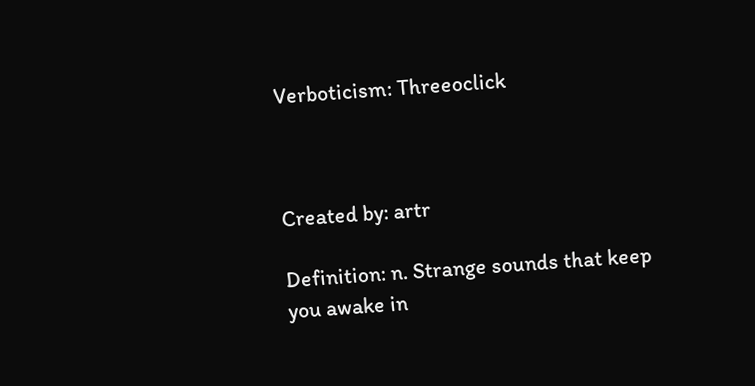Verboticism: Threeoclick



Created by: artr

Definition: n. Strange sounds that keep you awake in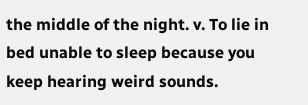the middle of the night. v. To lie in bed unable to sleep because you keep hearing weird sounds.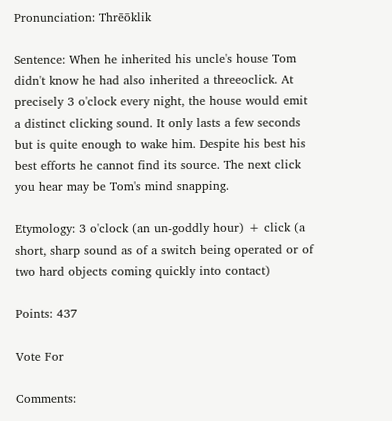Pronunciation: Thrēōklik

Sentence: When he inherited his uncle's house Tom didn't know he had also inherited a threeoclick. At precisely 3 o'clock every night, the house would emit a distinct clicking sound. It only lasts a few seconds but is quite enough to wake him. Despite his best his best efforts he cannot find its source. The next click you hear may be Tom's mind snapping.

Etymology: 3 o'clock (an un-goddly hour) + click (a short, sharp sound as of a switch being operated or of two hard objects coming quickly into contact)

Points: 437

Vote For

Comments: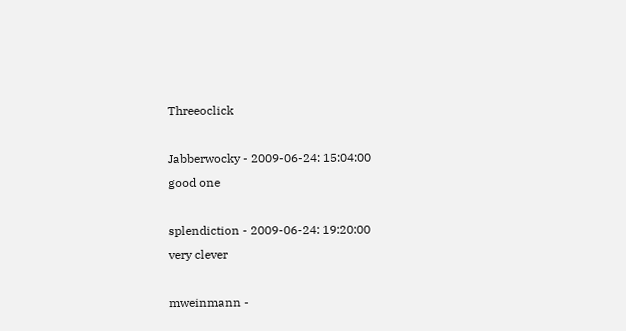Threeoclick

Jabberwocky - 2009-06-24: 15:04:00
good one

splendiction - 2009-06-24: 19:20:00
very clever

mweinmann -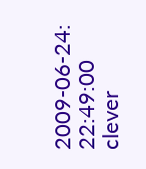2009-06-24: 22:49:00
clever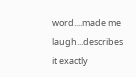word....made me laugh...describes it exactly